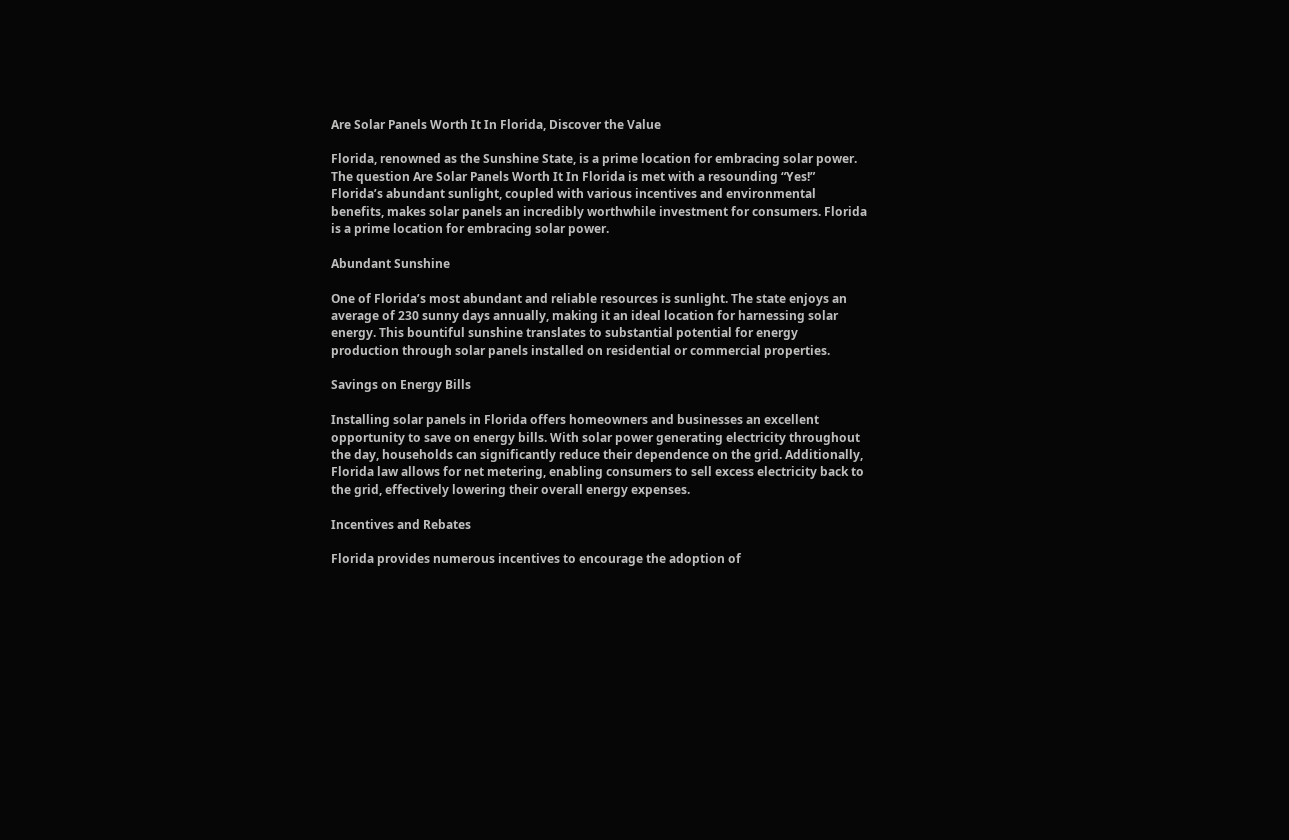Are Solar Panels Worth It In Florida, Discover the Value

Florida, renowned as the Sunshine State, is a prime location for embracing solar power. The question Are Solar Panels Worth It In Florida is met with a resounding “Yes!” Florida’s abundant sunlight, coupled with various incentives and environmental benefits, makes solar panels an incredibly worthwhile investment for consumers. Florida is a prime location for embracing solar power.

Abundant Sunshine

One of Florida’s most abundant and reliable resources is sunlight. The state enjoys an average of 230 sunny days annually, making it an ideal location for harnessing solar energy. This bountiful sunshine translates to substantial potential for energy production through solar panels installed on residential or commercial properties.

Savings on Energy Bills

Installing solar panels in Florida offers homeowners and businesses an excellent opportunity to save on energy bills. With solar power generating electricity throughout the day, households can significantly reduce their dependence on the grid. Additionally, Florida law allows for net metering, enabling consumers to sell excess electricity back to the grid, effectively lowering their overall energy expenses.

Incentives and Rebates

Florida provides numerous incentives to encourage the adoption of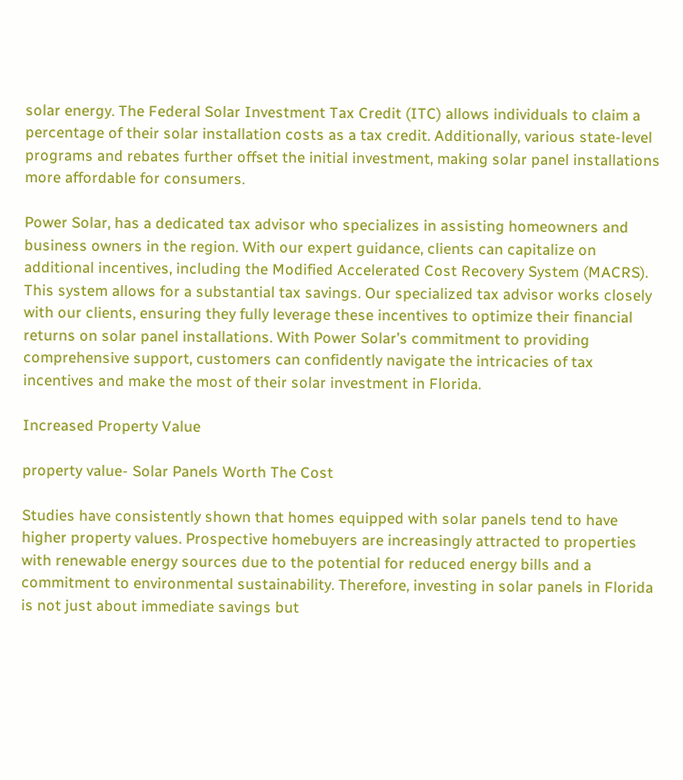solar energy. The Federal Solar Investment Tax Credit (ITC) allows individuals to claim a percentage of their solar installation costs as a tax credit. Additionally, various state-level programs and rebates further offset the initial investment, making solar panel installations more affordable for consumers.

Power Solar, has a dedicated tax advisor who specializes in assisting homeowners and business owners in the region. With our expert guidance, clients can capitalize on additional incentives, including the Modified Accelerated Cost Recovery System (MACRS). This system allows for a substantial tax savings. Our specialized tax advisor works closely with our clients, ensuring they fully leverage these incentives to optimize their financial returns on solar panel installations. With Power Solar’s commitment to providing comprehensive support, customers can confidently navigate the intricacies of tax incentives and make the most of their solar investment in Florida.

Increased Property Value

property value- Solar Panels Worth The Cost

Studies have consistently shown that homes equipped with solar panels tend to have higher property values. Prospective homebuyers are increasingly attracted to properties with renewable energy sources due to the potential for reduced energy bills and a commitment to environmental sustainability. Therefore, investing in solar panels in Florida is not just about immediate savings but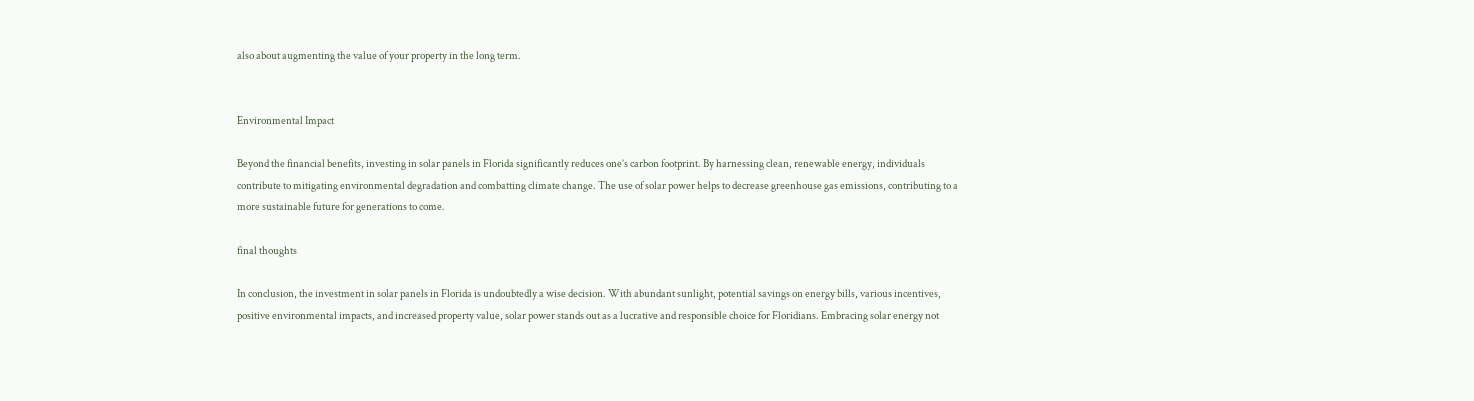also about augmenting the value of your property in the long term.


Environmental Impact

Beyond the financial benefits, investing in solar panels in Florida significantly reduces one’s carbon footprint. By harnessing clean, renewable energy, individuals contribute to mitigating environmental degradation and combatting climate change. The use of solar power helps to decrease greenhouse gas emissions, contributing to a more sustainable future for generations to come.

final thoughts

In conclusion, the investment in solar panels in Florida is undoubtedly a wise decision. With abundant sunlight, potential savings on energy bills, various incentives, positive environmental impacts, and increased property value, solar power stands out as a lucrative and responsible choice for Floridians. Embracing solar energy not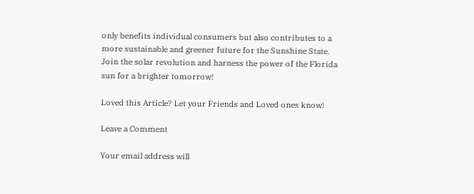only benefits individual consumers but also contributes to a more sustainable and greener future for the Sunshine State. Join the solar revolution and harness the power of the Florida sun for a brighter tomorrow!

Loved this Article? Let your Friends and Loved ones know!

Leave a Comment

Your email address will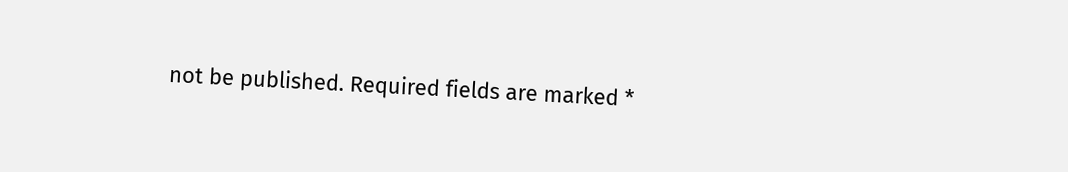not be published. Required fields are marked *